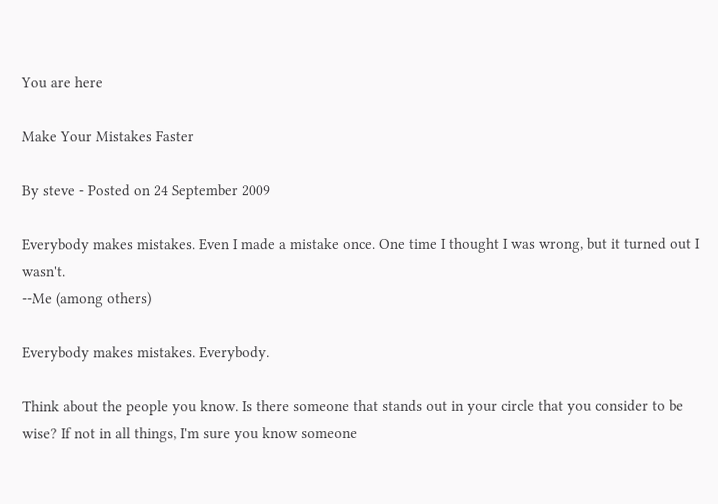You are here

Make Your Mistakes Faster

By steve - Posted on 24 September 2009

Everybody makes mistakes. Even I made a mistake once. One time I thought I was wrong, but it turned out I wasn't.
--Me (among others)

Everybody makes mistakes. Everybody.

Think about the people you know. Is there someone that stands out in your circle that you consider to be wise? If not in all things, I'm sure you know someone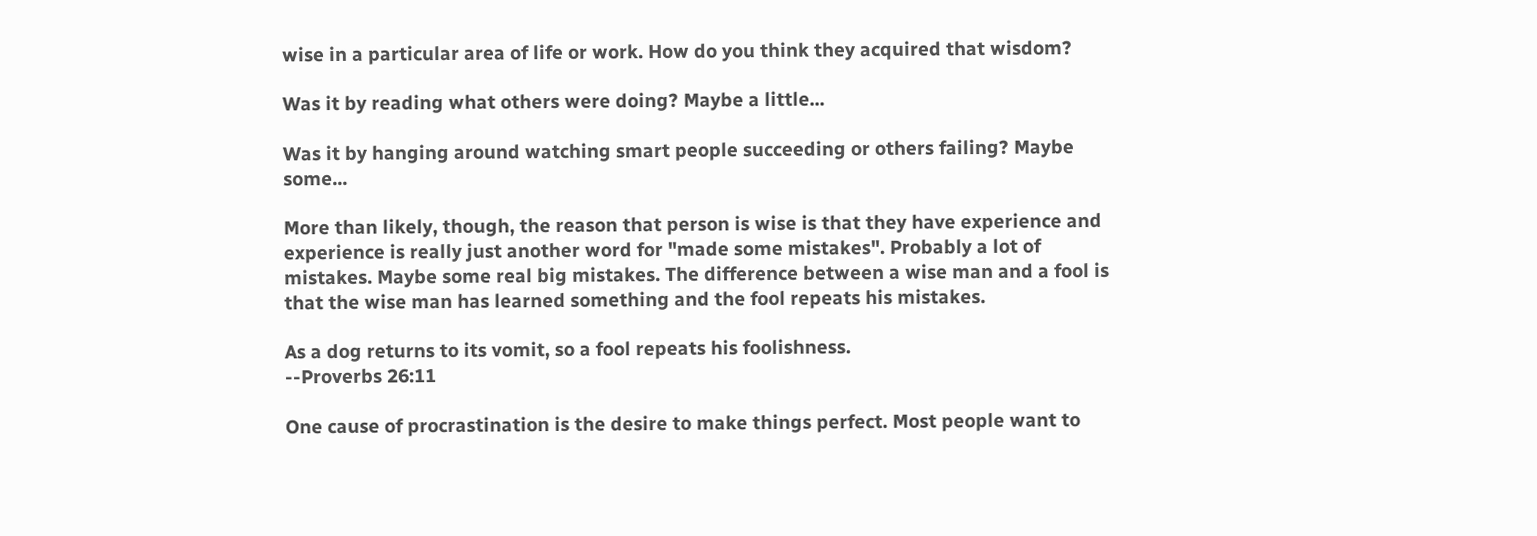wise in a particular area of life or work. How do you think they acquired that wisdom?

Was it by reading what others were doing? Maybe a little...

Was it by hanging around watching smart people succeeding or others failing? Maybe some...

More than likely, though, the reason that person is wise is that they have experience and experience is really just another word for "made some mistakes". Probably a lot of mistakes. Maybe some real big mistakes. The difference between a wise man and a fool is that the wise man has learned something and the fool repeats his mistakes.

As a dog returns to its vomit, so a fool repeats his foolishness.
--Proverbs 26:11

One cause of procrastination is the desire to make things perfect. Most people want to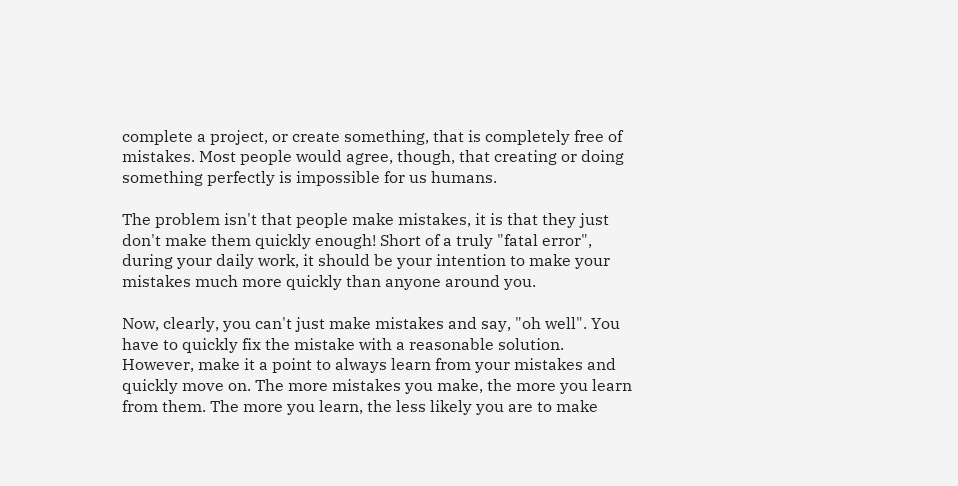complete a project, or create something, that is completely free of mistakes. Most people would agree, though, that creating or doing something perfectly is impossible for us humans.

The problem isn't that people make mistakes, it is that they just don't make them quickly enough! Short of a truly "fatal error", during your daily work, it should be your intention to make your mistakes much more quickly than anyone around you.

Now, clearly, you can't just make mistakes and say, "oh well". You have to quickly fix the mistake with a reasonable solution. However, make it a point to always learn from your mistakes and quickly move on. The more mistakes you make, the more you learn from them. The more you learn, the less likely you are to make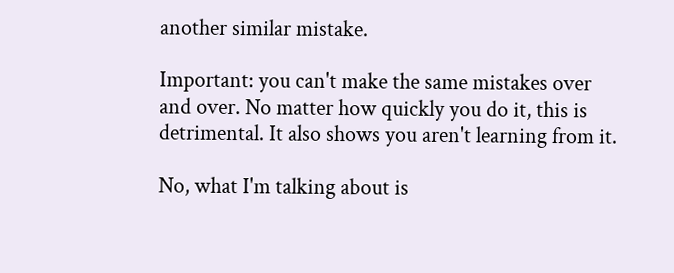another similar mistake.

Important: you can't make the same mistakes over and over. No matter how quickly you do it, this is detrimental. It also shows you aren't learning from it.

No, what I'm talking about is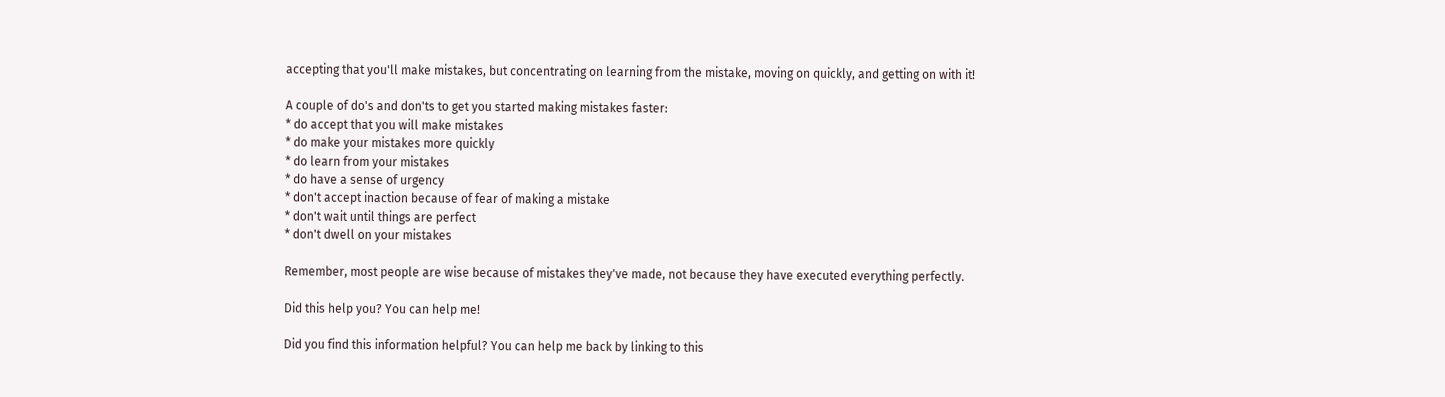accepting that you'll make mistakes, but concentrating on learning from the mistake, moving on quickly, and getting on with it!

A couple of do's and don'ts to get you started making mistakes faster:
* do accept that you will make mistakes
* do make your mistakes more quickly
* do learn from your mistakes
* do have a sense of urgency
* don't accept inaction because of fear of making a mistake
* don't wait until things are perfect
* don't dwell on your mistakes

Remember, most people are wise because of mistakes they've made, not because they have executed everything perfectly.

Did this help you? You can help me!

Did you find this information helpful? You can help me back by linking to this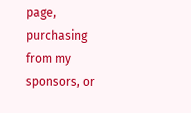page, purchasing from my sponsors, or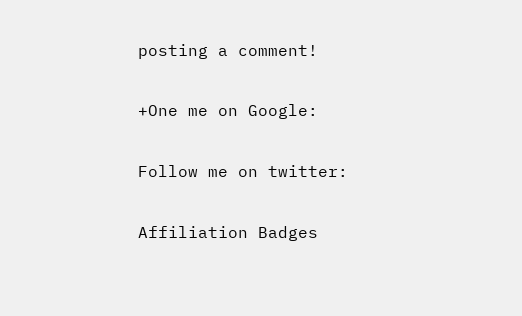posting a comment!

+One me on Google:

Follow me on twitter:

Affiliation Badges